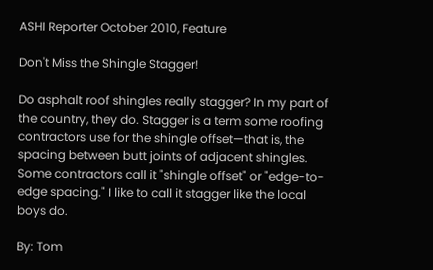ASHI Reporter October 2010, Feature

Don't Miss the Shingle Stagger!

Do asphalt roof shingles really stagger? In my part of the country, they do. Stagger is a term some roofing contractors use for the shingle offset—that is, the spacing between butt joints of adjacent shingles. Some contractors call it "shingle offset" or "edge-to-edge spacing." I like to call it stagger like the local boys do.

By: Tom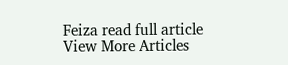Feiza read full article
View More Articles